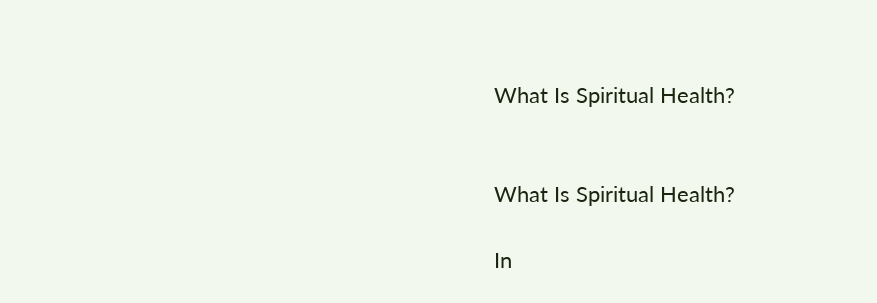What Is Spiritual Health?


What Is Spiritual Health?

In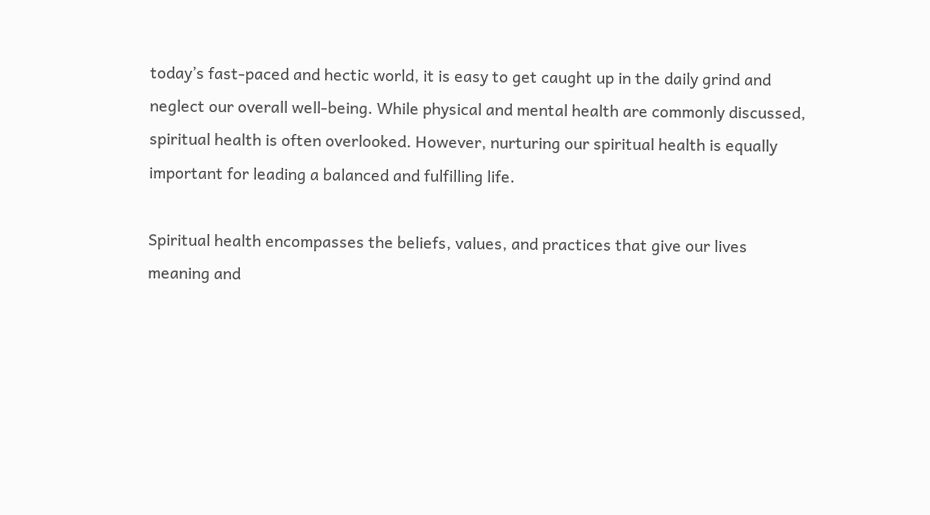today’s fast-paced and hectic world, it is easy to get caught up in the daily grind and neglect our overall well-being. While physical and mental health are commonly discussed, spiritual health is often overlooked. However, nurturing our spiritual health is equally important for leading a balanced and fulfilling life.

Spiritual health encompasses the beliefs, values, and practices that give our lives meaning and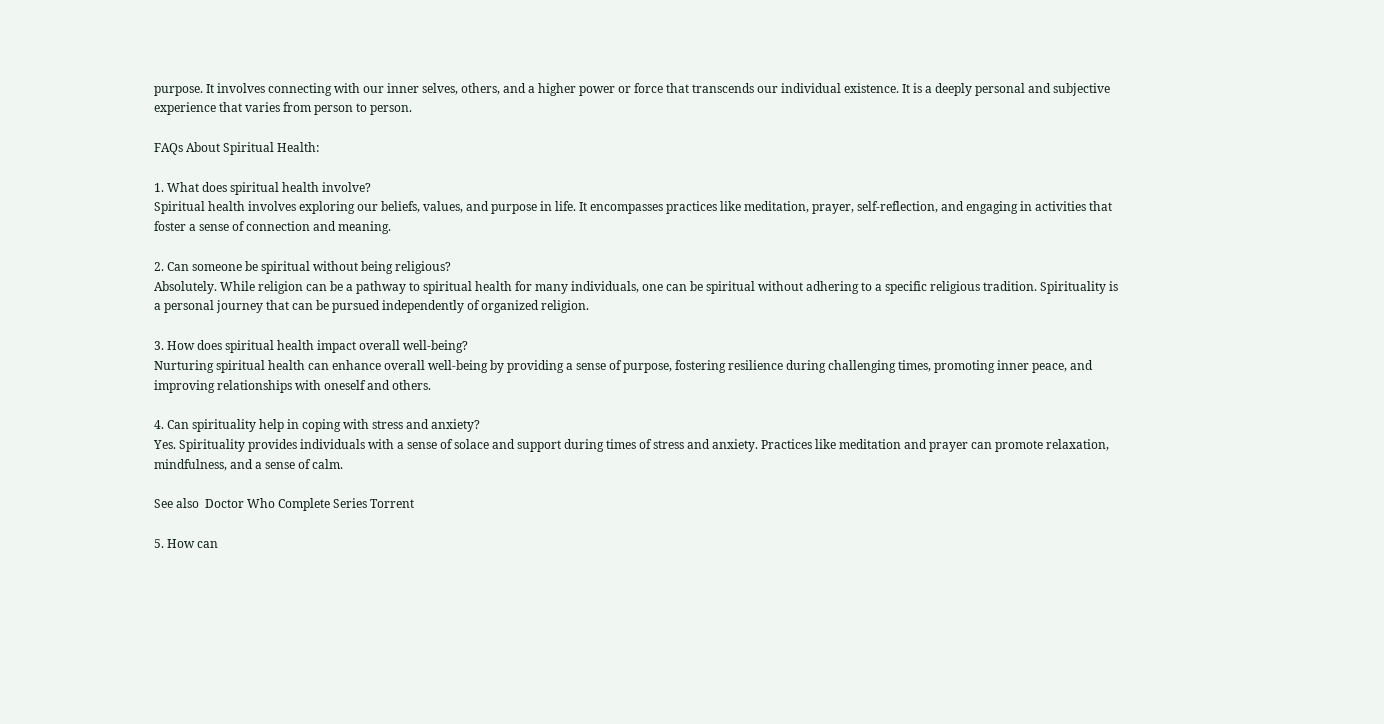purpose. It involves connecting with our inner selves, others, and a higher power or force that transcends our individual existence. It is a deeply personal and subjective experience that varies from person to person.

FAQs About Spiritual Health:

1. What does spiritual health involve?
Spiritual health involves exploring our beliefs, values, and purpose in life. It encompasses practices like meditation, prayer, self-reflection, and engaging in activities that foster a sense of connection and meaning.

2. Can someone be spiritual without being religious?
Absolutely. While religion can be a pathway to spiritual health for many individuals, one can be spiritual without adhering to a specific religious tradition. Spirituality is a personal journey that can be pursued independently of organized religion.

3. How does spiritual health impact overall well-being?
Nurturing spiritual health can enhance overall well-being by providing a sense of purpose, fostering resilience during challenging times, promoting inner peace, and improving relationships with oneself and others.

4. Can spirituality help in coping with stress and anxiety?
Yes. Spirituality provides individuals with a sense of solace and support during times of stress and anxiety. Practices like meditation and prayer can promote relaxation, mindfulness, and a sense of calm.

See also  Doctor Who Complete Series Torrent

5. How can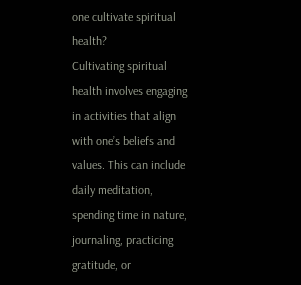one cultivate spiritual health?
Cultivating spiritual health involves engaging in activities that align with one’s beliefs and values. This can include daily meditation, spending time in nature, journaling, practicing gratitude, or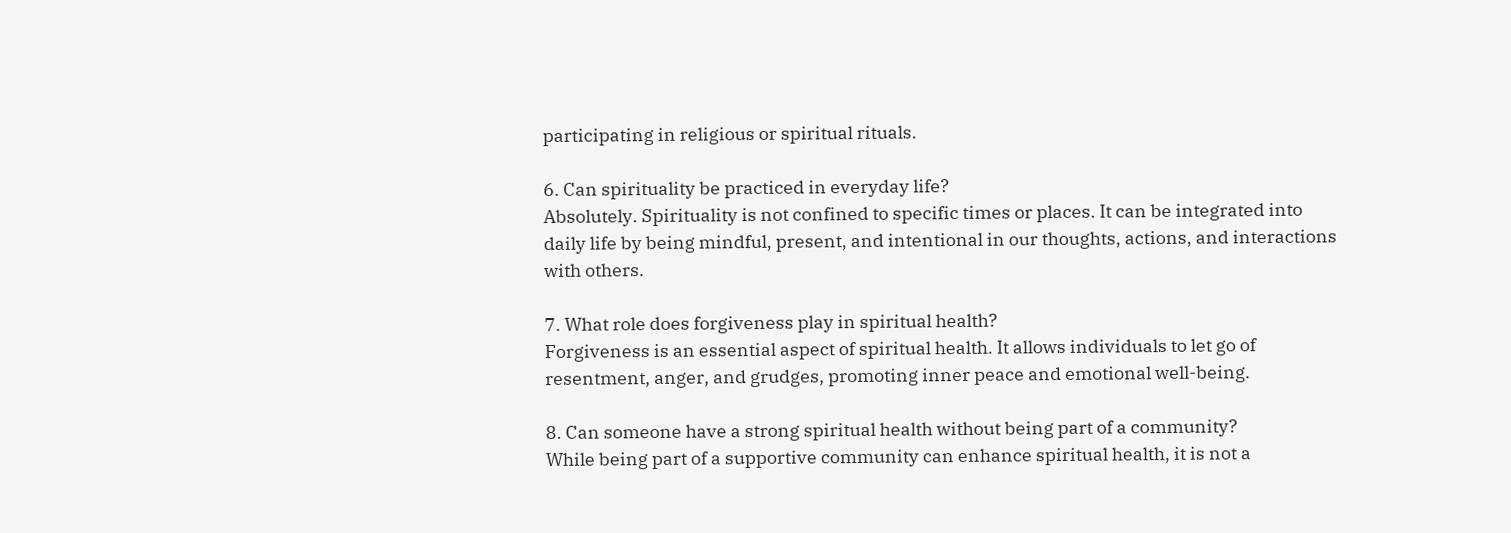participating in religious or spiritual rituals.

6. Can spirituality be practiced in everyday life?
Absolutely. Spirituality is not confined to specific times or places. It can be integrated into daily life by being mindful, present, and intentional in our thoughts, actions, and interactions with others.

7. What role does forgiveness play in spiritual health?
Forgiveness is an essential aspect of spiritual health. It allows individuals to let go of resentment, anger, and grudges, promoting inner peace and emotional well-being.

8. Can someone have a strong spiritual health without being part of a community?
While being part of a supportive community can enhance spiritual health, it is not a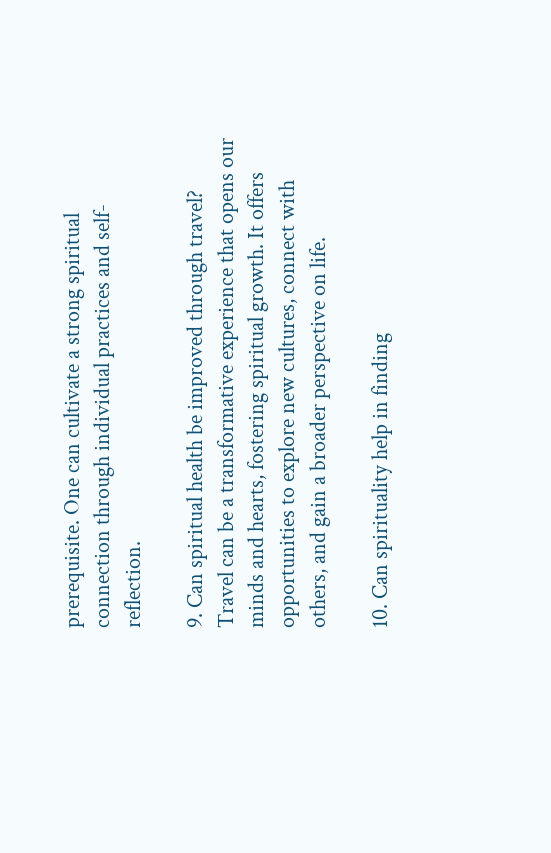prerequisite. One can cultivate a strong spiritual connection through individual practices and self-reflection.

9. Can spiritual health be improved through travel?
Travel can be a transformative experience that opens our minds and hearts, fostering spiritual growth. It offers opportunities to explore new cultures, connect with others, and gain a broader perspective on life.

10. Can spirituality help in finding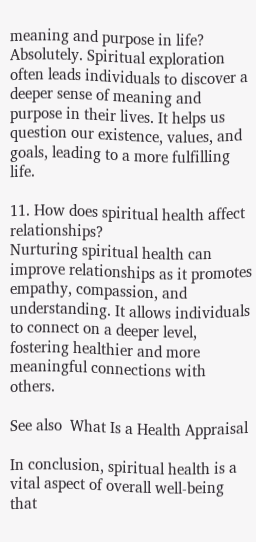meaning and purpose in life?
Absolutely. Spiritual exploration often leads individuals to discover a deeper sense of meaning and purpose in their lives. It helps us question our existence, values, and goals, leading to a more fulfilling life.

11. How does spiritual health affect relationships?
Nurturing spiritual health can improve relationships as it promotes empathy, compassion, and understanding. It allows individuals to connect on a deeper level, fostering healthier and more meaningful connections with others.

See also  What Is a Health Appraisal

In conclusion, spiritual health is a vital aspect of overall well-being that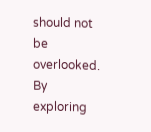should not be overlooked. By exploring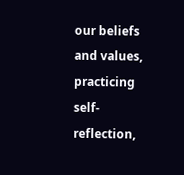our beliefs and values, practicing self-reflection,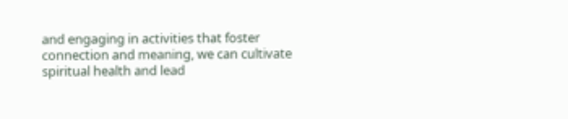and engaging in activities that foster connection and meaning, we can cultivate spiritual health and lead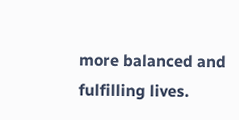more balanced and fulfilling lives.